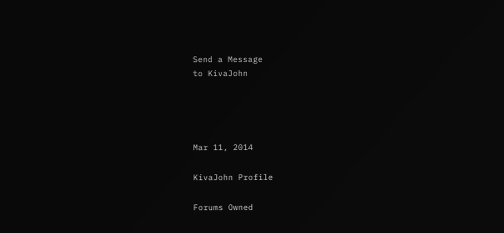Send a Message
to KivaJohn




Mar 11, 2014

KivaJohn Profile

Forums Owned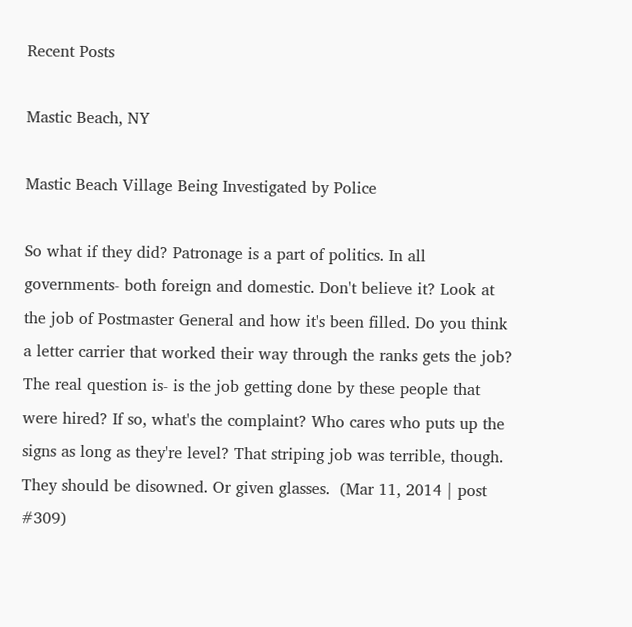Recent Posts

Mastic Beach, NY

Mastic Beach Village Being Investigated by Police

So what if they did? Patronage is a part of politics. In all governments- both foreign and domestic. Don't believe it? Look at the job of Postmaster General and how it's been filled. Do you think a letter carrier that worked their way through the ranks gets the job? The real question is- is the job getting done by these people that were hired? If so, what's the complaint? Who cares who puts up the signs as long as they're level? That striping job was terrible, though. They should be disowned. Or given glasses.  (Mar 11, 2014 | post #309)